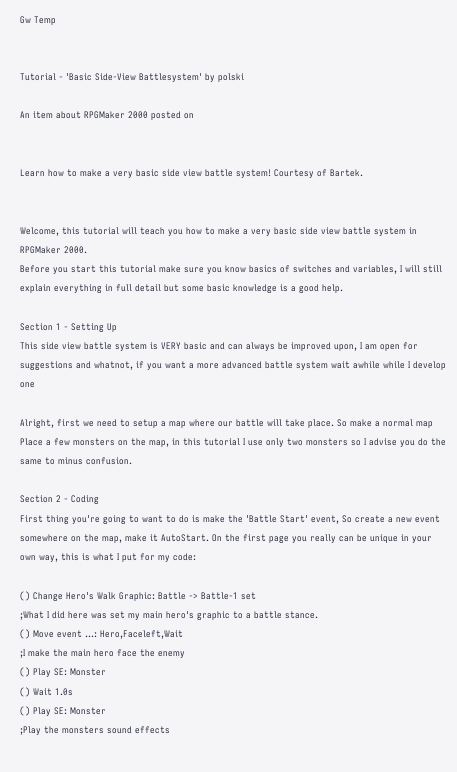Gw Temp


Tutorial - 'Basic Side-View Battlesystem' by polski

An item about RPGMaker 2000 posted on


Learn how to make a very basic side view battle system! Courtesy of Bartek.


Welcome, this tutorial will teach you how to make a very basic side view battle system in RPGMaker 2000.
Before you start this tutorial make sure you know basics of switches and variables, I will still explain everything in full detail but some basic knowledge is a good help.

Section 1 - Setting Up
This side view battle system is VERY basic and can always be improved upon, I am open for suggestions and whatnot, if you want a more advanced battle system wait awhile while I develop one

Alright, first we need to setup a map where our battle will take place. So make a normal map
Place a few monsters on the map, in this tutorial I use only two monsters so I advise you do the same to minus confusion.

Section 2 - Coding
First thing you're going to want to do is make the 'Battle Start' event, So create a new event somewhere on the map, make it AutoStart. On the first page you really can be unique in your own way, this is what I put for my code:

() Change Hero's Walk Graphic: Battle -> Battle-1 set
;What I did here was set my main hero's graphic to a battle stance.
() Move event ...: Hero,Faceleft,Wait
;I make the main hero face the enemy
() Play SE: Monster
() Wait 1.0s
() Play SE: Monster
;Play the monsters sound effects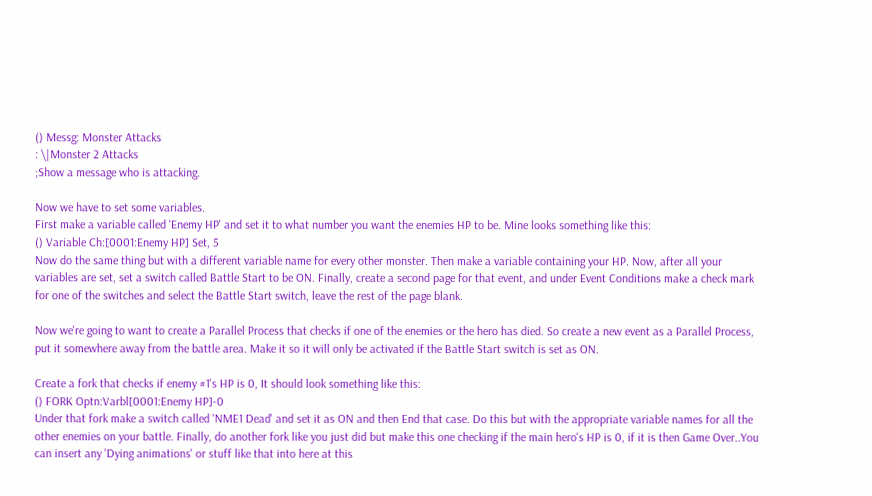() Messg: Monster Attacks
: \|Monster 2 Attacks
;Show a message who is attacking.

Now we have to set some variables.
First make a variable called 'Enemy HP' and set it to what number you want the enemies HP to be. Mine looks something like this:
() Variable Ch:[0001:Enemy HP] Set, 5
Now do the same thing but with a different variable name for every other monster. Then make a variable containing your HP. Now, after all your variables are set, set a switch called Battle Start to be ON. Finally, create a second page for that event, and under Event Conditions make a check mark for one of the switches and select the Battle Start switch, leave the rest of the page blank.

Now we're going to want to create a Parallel Process that checks if one of the enemies or the hero has died. So create a new event as a Parallel Process, put it somewhere away from the battle area. Make it so it will only be activated if the Battle Start switch is set as ON.

Create a fork that checks if enemy #1's HP is 0, It should look something like this:
() FORK Optn:Varbl[0001:Enemy HP]-0
Under that fork make a switch called 'NME1 Dead' and set it as ON and then End that case. Do this but with the appropriate variable names for all the other enemies on your battle. Finally, do another fork like you just did but make this one checking if the main hero's HP is 0, if it is then Game Over..You can insert any 'Dying animations' or stuff like that into here at this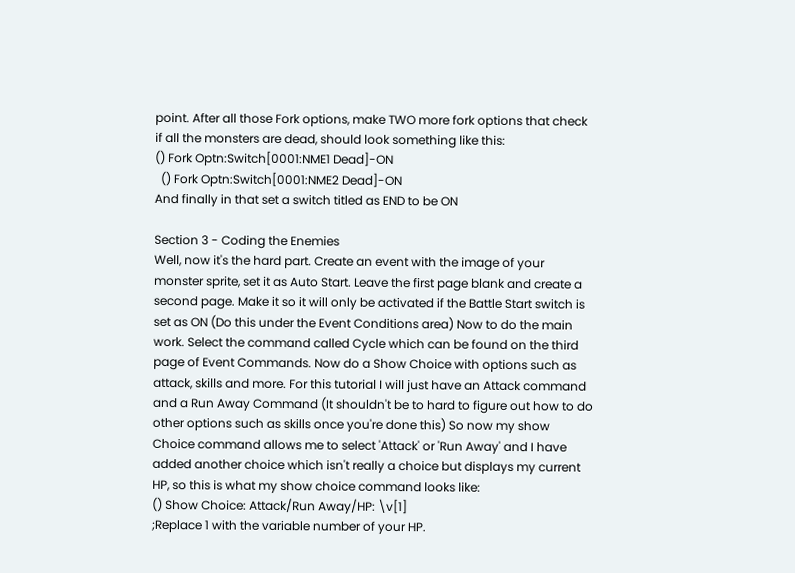point. After all those Fork options, make TWO more fork options that check if all the monsters are dead, should look something like this:
() Fork Optn:Switch[0001:NME1 Dead]-ON
  () Fork Optn:Switch[0001:NME2 Dead]-ON
And finally in that set a switch titled as END to be ON

Section 3 - Coding the Enemies
Well, now it's the hard part. Create an event with the image of your monster sprite, set it as Auto Start. Leave the first page blank and create a second page. Make it so it will only be activated if the Battle Start switch is set as ON (Do this under the Event Conditions area) Now to do the main work. Select the command called Cycle which can be found on the third page of Event Commands. Now do a Show Choice with options such as attack, skills and more. For this tutorial I will just have an Attack command and a Run Away Command (It shouldn't be to hard to figure out how to do other options such as skills once you're done this) So now my show Choice command allows me to select 'Attack' or 'Run Away' and I have added another choice which isn't really a choice but displays my current HP, so this is what my show choice command looks like:
() Show Choice: Attack/Run Away/HP: \v[1]
;Replace 1 with the variable number of your HP.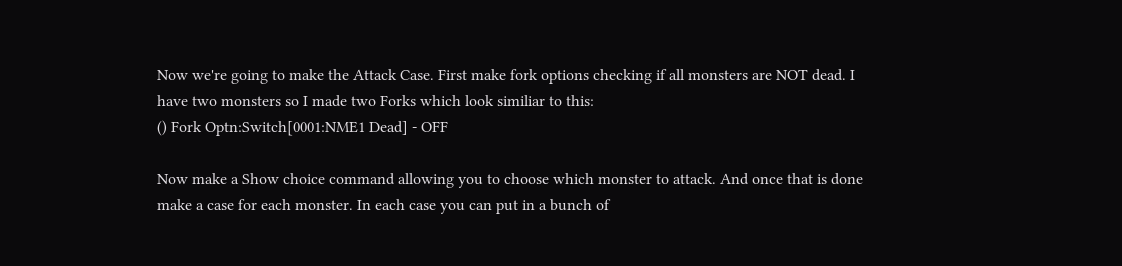Now we're going to make the Attack Case. First make fork options checking if all monsters are NOT dead. I have two monsters so I made two Forks which look similiar to this:
() Fork Optn:Switch[0001:NME1 Dead] - OFF

Now make a Show choice command allowing you to choose which monster to attack. And once that is done make a case for each monster. In each case you can put in a bunch of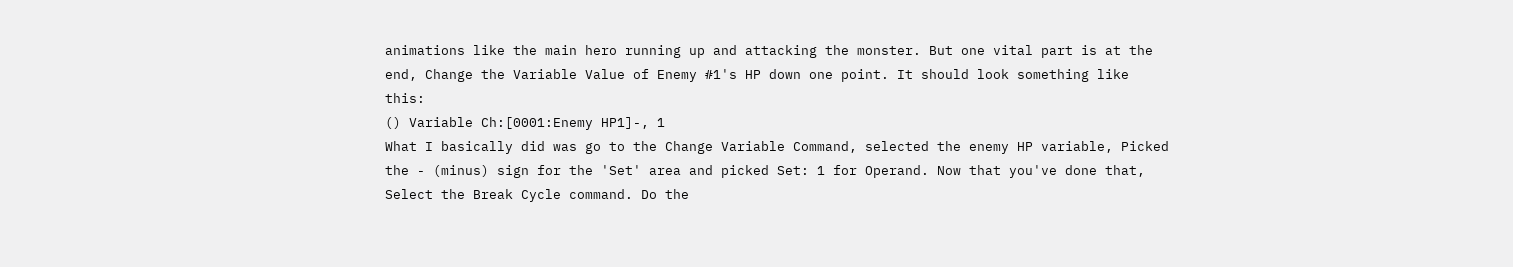animations like the main hero running up and attacking the monster. But one vital part is at the end, Change the Variable Value of Enemy #1's HP down one point. It should look something like this:
() Variable Ch:[0001:Enemy HP1]-, 1
What I basically did was go to the Change Variable Command, selected the enemy HP variable, Picked the - (minus) sign for the 'Set' area and picked Set: 1 for Operand. Now that you've done that, Select the Break Cycle command. Do the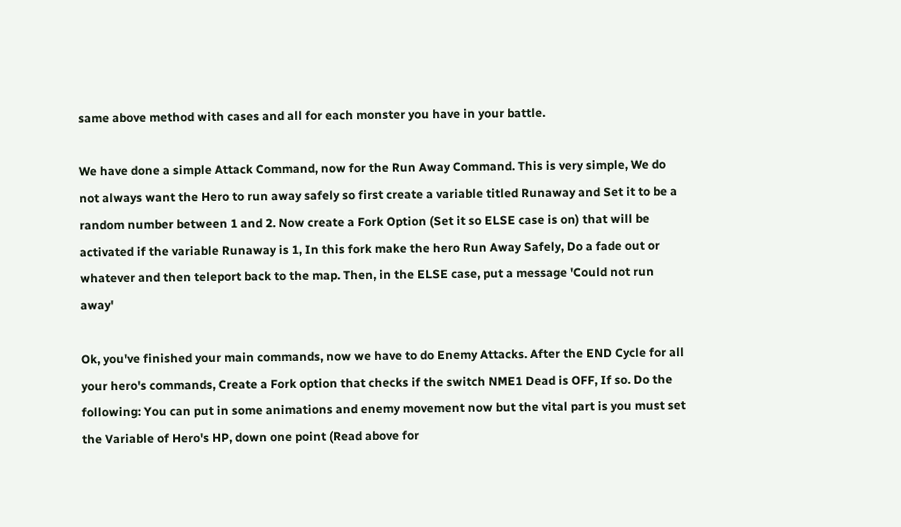same above method with cases and all for each monster you have in your battle.

We have done a simple Attack Command, now for the Run Away Command. This is very simple, We do not always want the Hero to run away safely so first create a variable titled Runaway and Set it to be a random number between 1 and 2. Now create a Fork Option (Set it so ELSE case is on) that will be activated if the variable Runaway is 1, In this fork make the hero Run Away Safely, Do a fade out or whatever and then teleport back to the map. Then, in the ELSE case, put a message 'Could not run away'

Ok, you've finished your main commands, now we have to do Enemy Attacks. After the END Cycle for all your hero's commands, Create a Fork option that checks if the switch NME1 Dead is OFF, If so. Do the following: You can put in some animations and enemy movement now but the vital part is you must set the Variable of Hero's HP, down one point (Read above for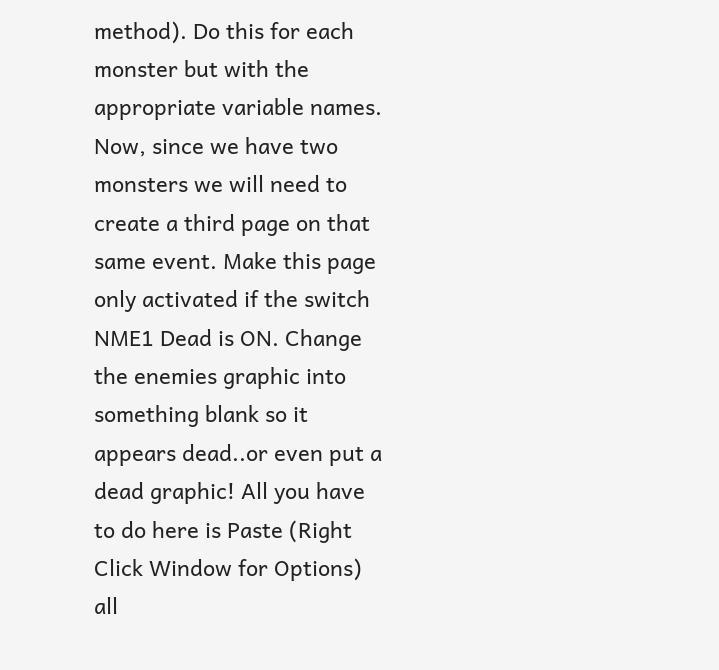method). Do this for each monster but with the appropriate variable names. Now, since we have two monsters we will need to create a third page on that same event. Make this page only activated if the switch NME1 Dead is ON. Change the enemies graphic into something blank so it appears dead..or even put a dead graphic! All you have to do here is Paste (Right Click Window for Options) all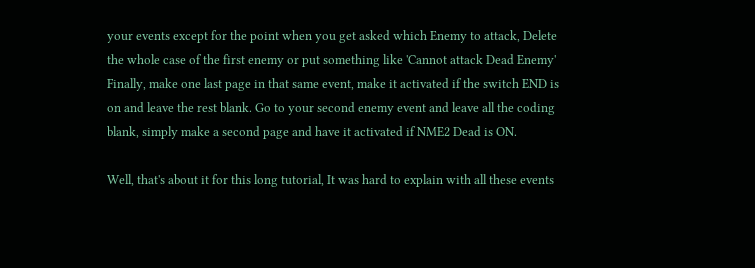your events except for the point when you get asked which Enemy to attack, Delete the whole case of the first enemy or put something like 'Cannot attack Dead Enemy' Finally, make one last page in that same event, make it activated if the switch END is on and leave the rest blank. Go to your second enemy event and leave all the coding blank, simply make a second page and have it activated if NME2 Dead is ON.

Well, that's about it for this long tutorial, It was hard to explain with all these events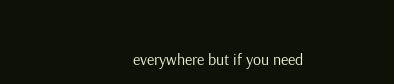everywhere but if you need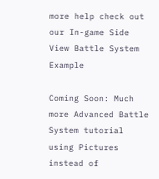more help check out our In-game Side View Battle System Example

Coming Soon: Much more Advanced Battle System tutorial using Pictures instead of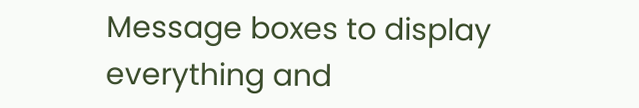Message boxes to display everything and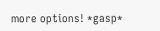more options! *gasp*